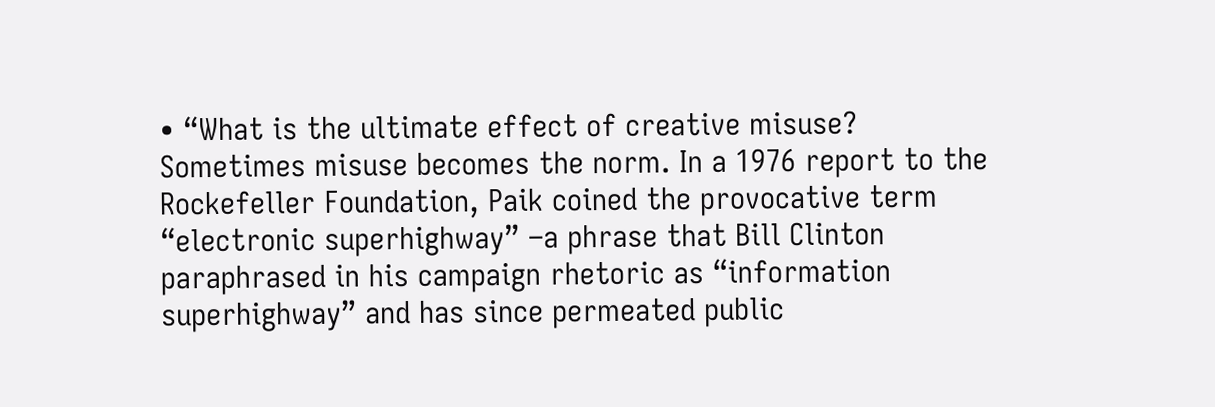• “What is the ultimate effect of creative misuse? Sometimes misuse becomes the norm. In a 1976 report to the Rockefeller Foundation, Paik coined the provocative term “electronic superhighway” –a phrase that Bill Clinton paraphrased in his campaign rhetoric as “information superhighway” and has since permeated public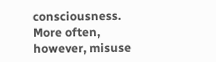consciousness. More often, however, misuse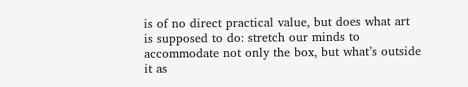is of no direct practical value, but does what art is supposed to do: stretch our minds to accommodate not only the box, but what’s outside it as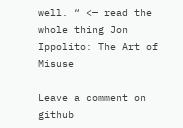well. “ <— read the whole thing Jon Ippolito: The Art of Misuse

Leave a comment on github